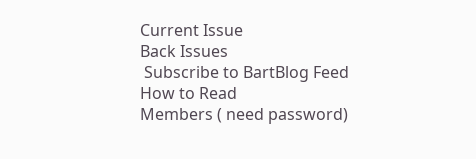Current Issue
Back Issues
 Subscribe to BartBlog Feed
How to Read
Members ( need password)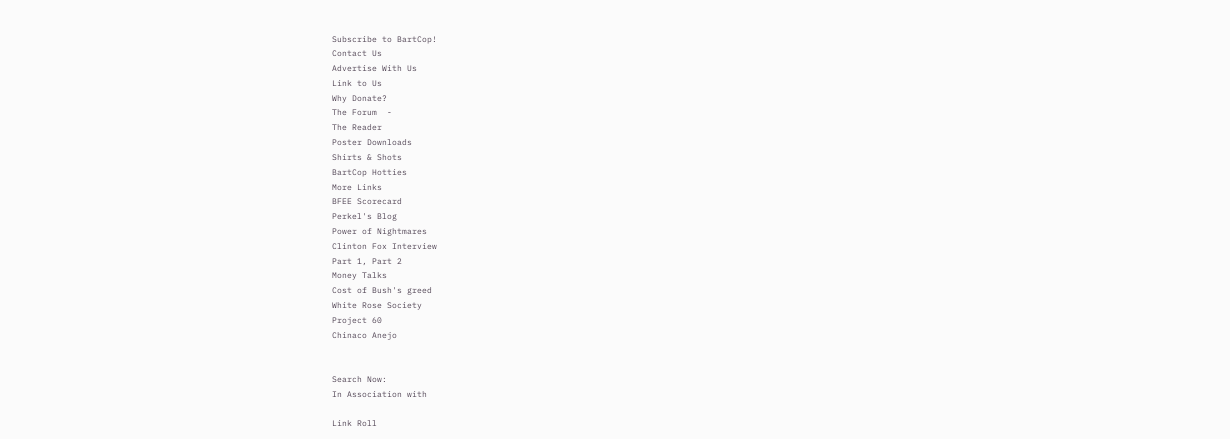Subscribe to BartCop!
Contact Us
Advertise With Us
Link to Us
Why Donate?
The Forum  -
The Reader
Poster Downloads
Shirts & Shots
BartCop Hotties
More Links
BFEE Scorecard
Perkel's Blog
Power of Nightmares
Clinton Fox Interview
Part 1, Part 2
Money Talks
Cost of Bush's greed
White Rose Society
Project 60
Chinaco Anejo


Search Now:
In Association with

Link Roll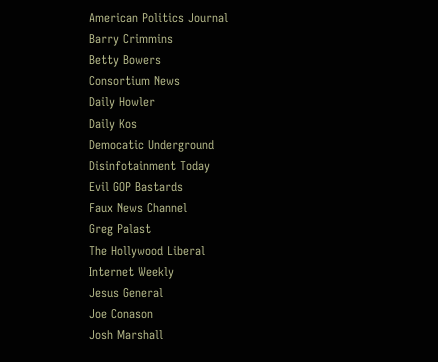American Politics Journal
Barry Crimmins
Betty Bowers
Consortium News
Daily Howler
Daily Kos
Democatic Underground
Disinfotainment Today
Evil GOP Bastards
Faux News Channel
Greg Palast
The Hollywood Liberal
Internet Weekly
Jesus General
Joe Conason
Josh Marshall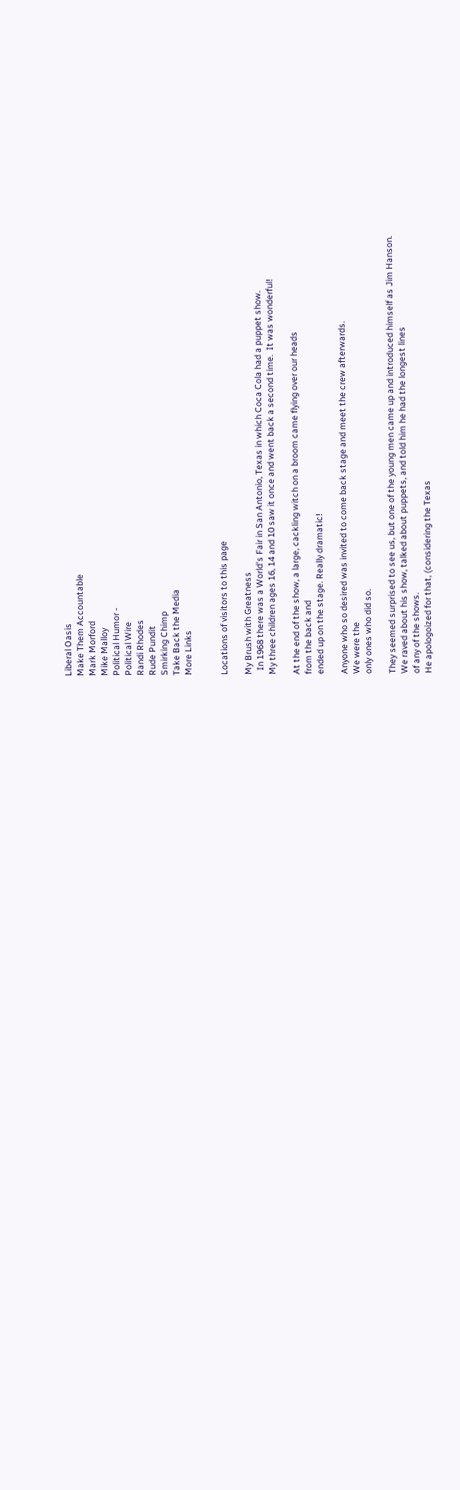Liberal Oasis
Make Them Accountable
Mark Morford
Mike Malloy
Political Humor -
Political Wire
Randi Rhodes
Rude Pundit
Smirking Chimp
Take Back the Media
More Links


Locations of visitors to this page

My Brush with Greatness
  In 1968 there was a World's Fair in San Antonio, Texas in which Coca Cola had a puppet show.
My three children ages 16, 14 and 10 saw it once and went back a second time.  It was wonderful!

At the end of the show, a large, cackling witch on a broom came flying over our heads
from the back and
ended up on the stage. Really dramatic!

Anyone who so desired was invited to come back stage and meet the crew afterwards.
We were the
only ones who did so.

They seemed surprised to see us, but one of the young men came up and introduced himself as Jim Hanson.
We raved about his show, talked about puppets, and told him he had the longest lines
of any of the shows.
He apologoized for that, (considering the Texas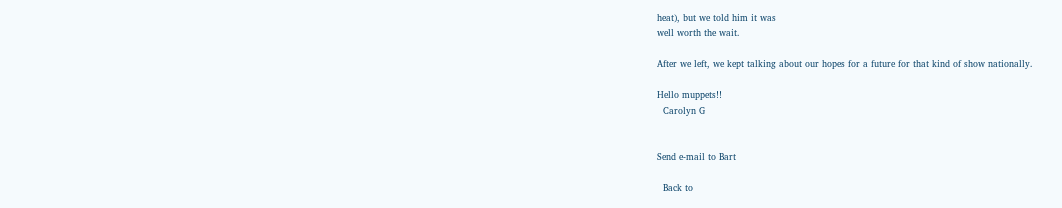heat), but we told him it was
well worth the wait.

After we left, we kept talking about our hopes for a future for that kind of show nationally.

Hello muppets!!
  Carolyn G


Send e-mail to Bart

  Back to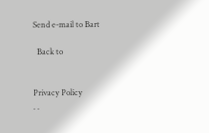Send e-mail to Bart

  Back to


Privacy Policy
. .